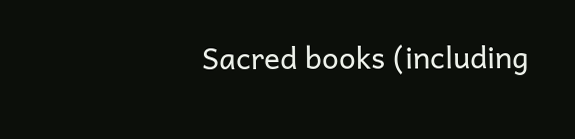Sacred books (including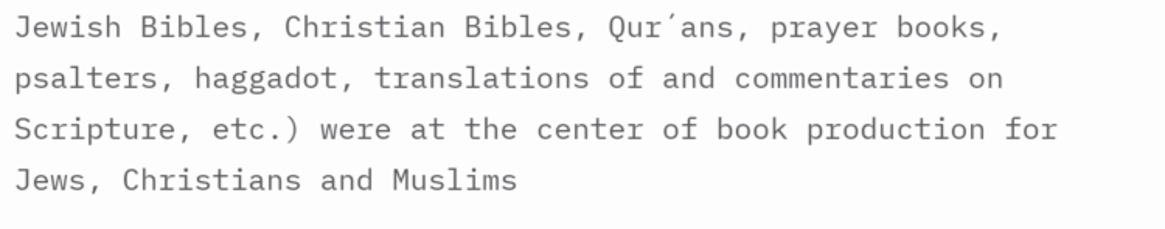Jewish Bibles, Christian Bibles, Qur´ans, prayer books, psalters, haggadot, translations of and commentaries on Scripture, etc.) were at the center of book production for Jews, Christians and Muslims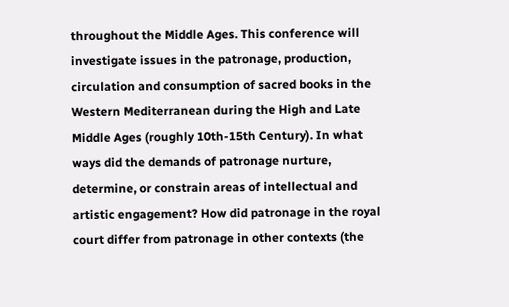throughout the Middle Ages. This conference will investigate issues in the patronage, production, circulation and consumption of sacred books in the Western Mediterranean during the High and Late Middle Ages (roughly 10th-15th Century). In what ways did the demands of patronage nurture, determine, or constrain areas of intellectual and artistic engagement? How did patronage in the royal court differ from patronage in other contexts (the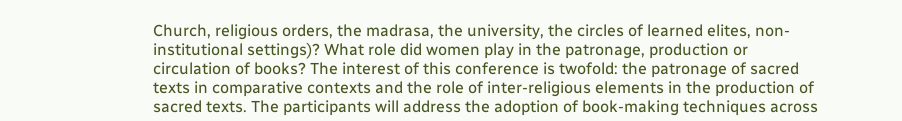Church, religious orders, the madrasa, the university, the circles of learned elites, non-institutional settings)? What role did women play in the patronage, production or circulation of books? The interest of this conference is twofold: the patronage of sacred texts in comparative contexts and the role of inter-religious elements in the production of sacred texts. The participants will address the adoption of book-making techniques across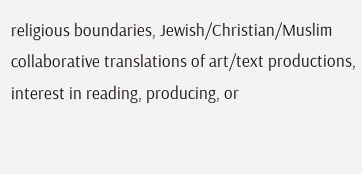religious boundaries, Jewish/Christian/Muslim collaborative translations of art/text productions, interest in reading, producing, or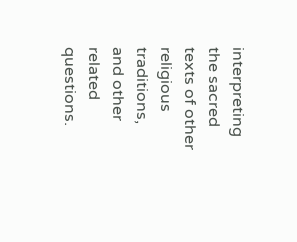interpreting the sacred texts of other religious traditions, and other related questions.